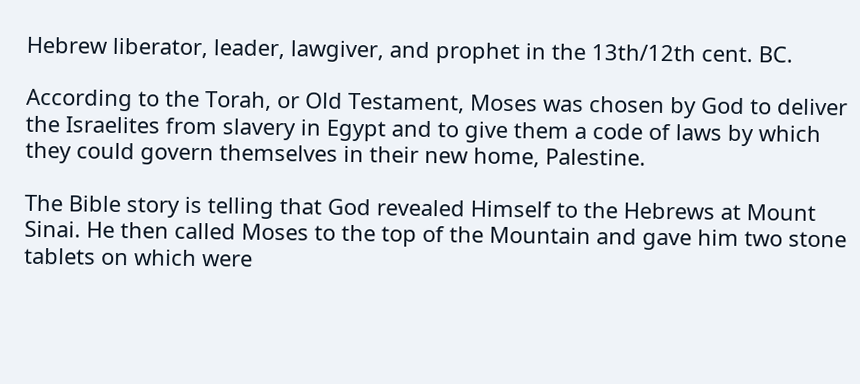Hebrew liberator, leader, lawgiver, and prophet in the 13th/12th cent. BC.

According to the Torah, or Old Testament, Moses was chosen by God to deliver the Israelites from slavery in Egypt and to give them a code of laws by which they could govern themselves in their new home, Palestine.

The Bible story is telling that God revealed Himself to the Hebrews at Mount Sinai. He then called Moses to the top of the Mountain and gave him two stone tablets on which were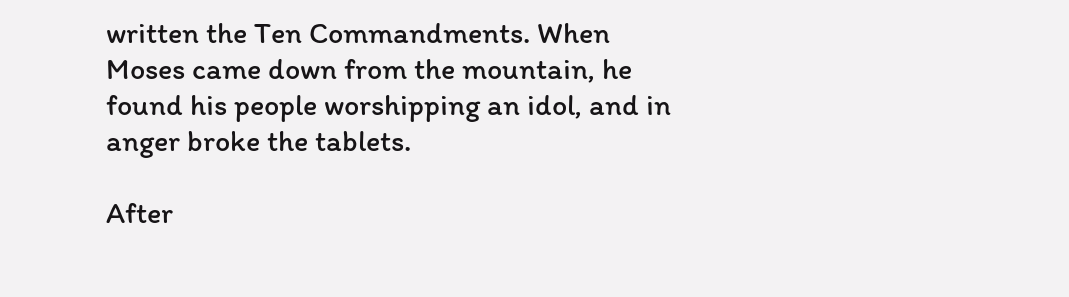written the Ten Commandments. When Moses came down from the mountain, he found his people worshipping an idol, and in anger broke the tablets.

After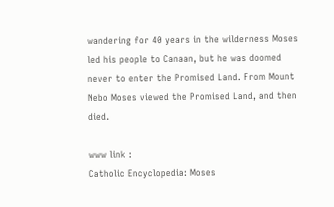wandering for 40 years in the wilderness Moses led his people to Canaan, but he was doomed never to enter the Promised Land. From Mount Nebo Moses viewed the Promised Land, and then died.

www link :
Catholic Encyclopedia: Moses